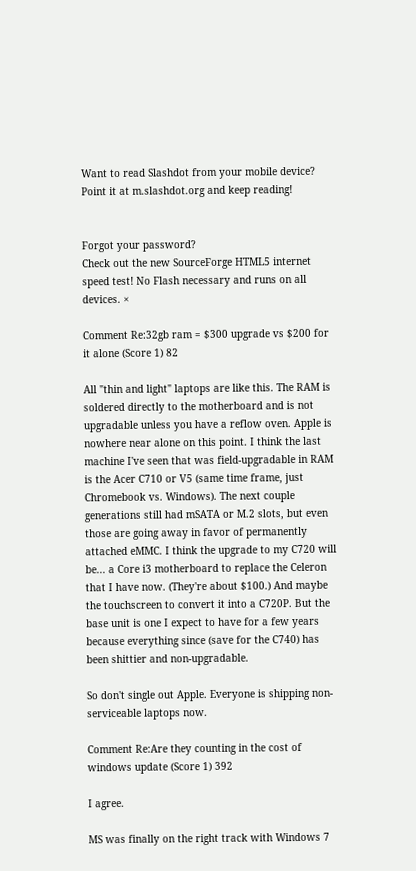Want to read Slashdot from your mobile device? Point it at m.slashdot.org and keep reading!


Forgot your password?
Check out the new SourceForge HTML5 internet speed test! No Flash necessary and runs on all devices. ×

Comment Re:32gb ram = $300 upgrade vs $200 for it alone (Score 1) 82

All "thin and light" laptops are like this. The RAM is soldered directly to the motherboard and is not upgradable unless you have a reflow oven. Apple is nowhere near alone on this point. I think the last machine I've seen that was field-upgradable in RAM is the Acer C710 or V5 (same time frame, just Chromebook vs. Windows). The next couple generations still had mSATA or M.2 slots, but even those are going away in favor of permanently attached eMMC. I think the upgrade to my C720 will be... a Core i3 motherboard to replace the Celeron that I have now. (They're about $100.) And maybe the touchscreen to convert it into a C720P. But the base unit is one I expect to have for a few years because everything since (save for the C740) has been shittier and non-upgradable.

So don't single out Apple. Everyone is shipping non-serviceable laptops now.

Comment Re:Are they counting in the cost of windows update (Score 1) 392

I agree.

MS was finally on the right track with Windows 7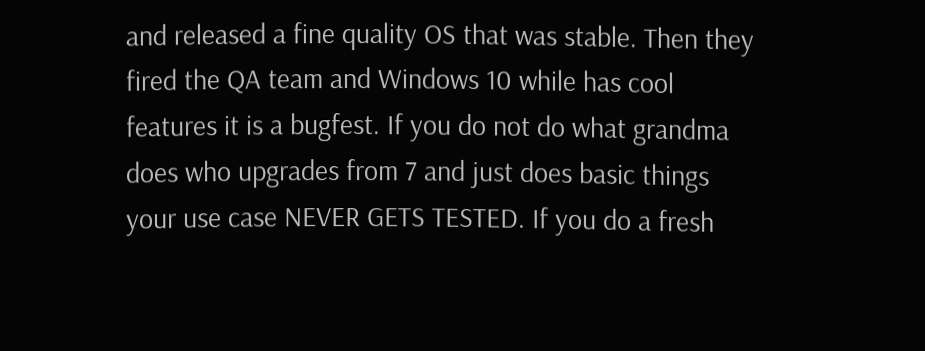and released a fine quality OS that was stable. Then they fired the QA team and Windows 10 while has cool features it is a bugfest. If you do not do what grandma does who upgrades from 7 and just does basic things your use case NEVER GETS TESTED. If you do a fresh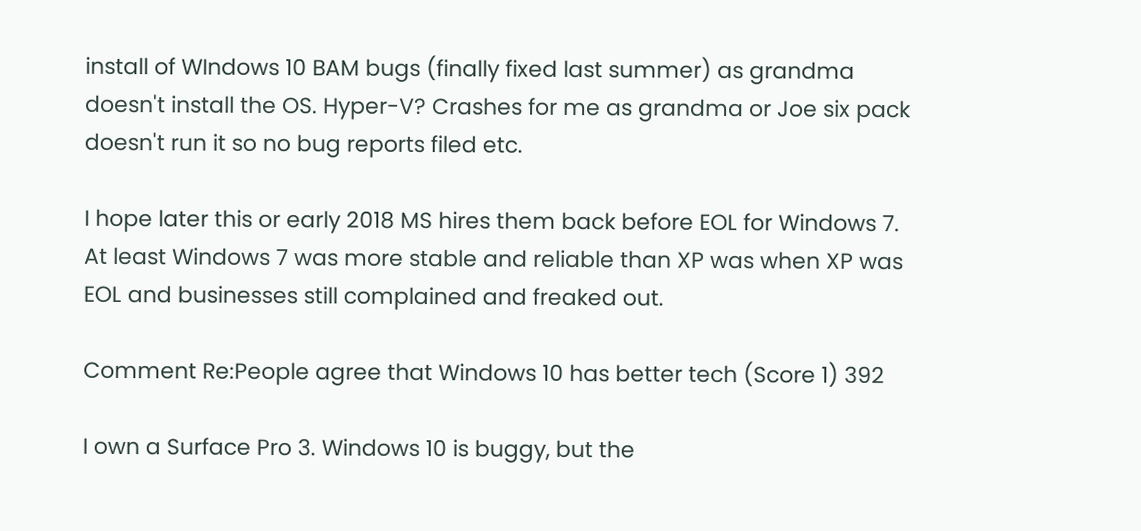install of WIndows 10 BAM bugs (finally fixed last summer) as grandma doesn't install the OS. Hyper-V? Crashes for me as grandma or Joe six pack doesn't run it so no bug reports filed etc.

I hope later this or early 2018 MS hires them back before EOL for Windows 7. At least Windows 7 was more stable and reliable than XP was when XP was EOL and businesses still complained and freaked out.

Comment Re:People agree that Windows 10 has better tech (Score 1) 392

I own a Surface Pro 3. Windows 10 is buggy, but the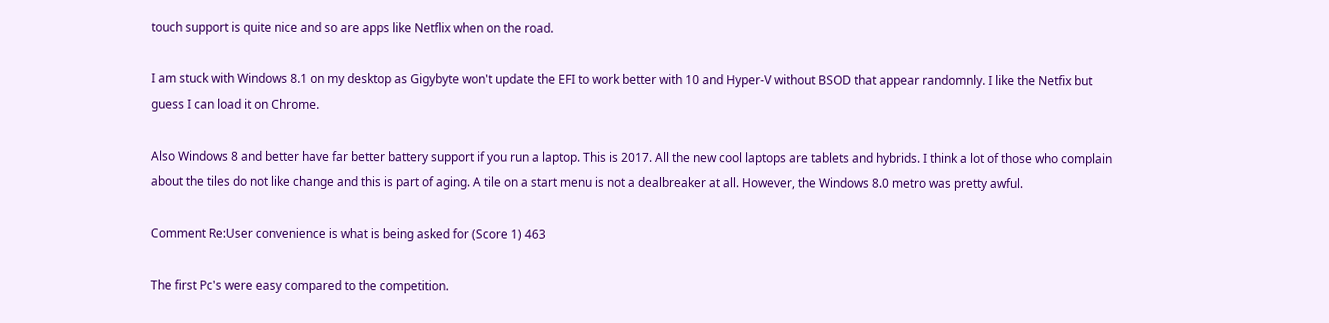touch support is quite nice and so are apps like Netflix when on the road.

I am stuck with Windows 8.1 on my desktop as Gigybyte won't update the EFI to work better with 10 and Hyper-V without BSOD that appear randomnly. I like the Netfix but guess I can load it on Chrome.

Also Windows 8 and better have far better battery support if you run a laptop. This is 2017. All the new cool laptops are tablets and hybrids. I think a lot of those who complain about the tiles do not like change and this is part of aging. A tile on a start menu is not a dealbreaker at all. However, the Windows 8.0 metro was pretty awful.

Comment Re:User convenience is what is being asked for (Score 1) 463

The first Pc's were easy compared to the competition.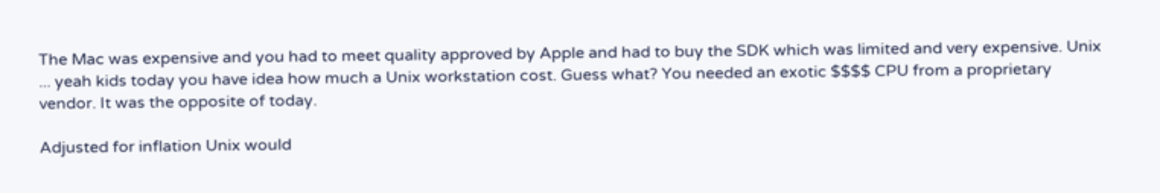The Mac was expensive and you had to meet quality approved by Apple and had to buy the SDK which was limited and very expensive. Unix ... yeah kids today you have idea how much a Unix workstation cost. Guess what? You needed an exotic $$$$ CPU from a proprietary vendor. It was the opposite of today.

Adjusted for inflation Unix would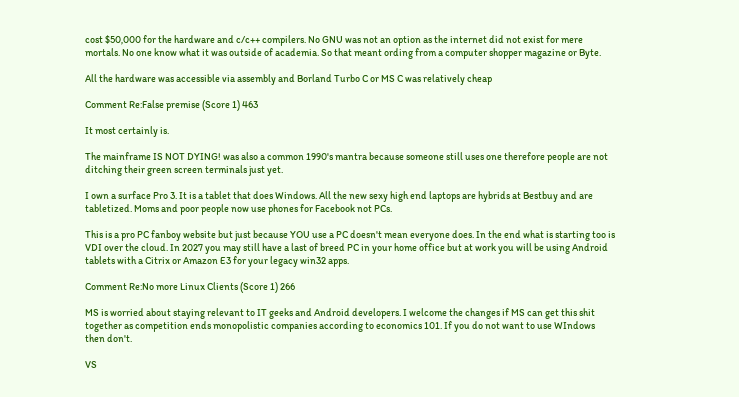cost $50,000 for the hardware and c/c++ compilers. No GNU was not an option as the internet did not exist for mere mortals. No one know what it was outside of academia. So that meant ording from a computer shopper magazine or Byte.

All the hardware was accessible via assembly and Borland Turbo C or MS C was relatively cheap

Comment Re:False premise (Score 1) 463

It most certainly is.

The mainframe IS NOT DYING! was also a common 1990's mantra because someone still uses one therefore people are not ditching their green screen terminals just yet.

I own a surface Pro 3. It is a tablet that does Windows. All the new sexy high end laptops are hybrids at Bestbuy and are tabletized. Moms and poor people now use phones for Facebook not PCs.

This is a pro PC fanboy website but just because YOU use a PC doesn't mean everyone does. In the end what is starting too is VDI over the cloud. In 2027 you may still have a last of breed PC in your home office but at work you will be using Android tablets with a Citrix or Amazon E3 for your legacy win32 apps.

Comment Re:No more Linux Clients (Score 1) 266

MS is worried about staying relevant to IT geeks and Android developers. I welcome the changes if MS can get this shit together as competition ends monopolistic companies according to economics 101. If you do not want to use WIndows then don't.

VS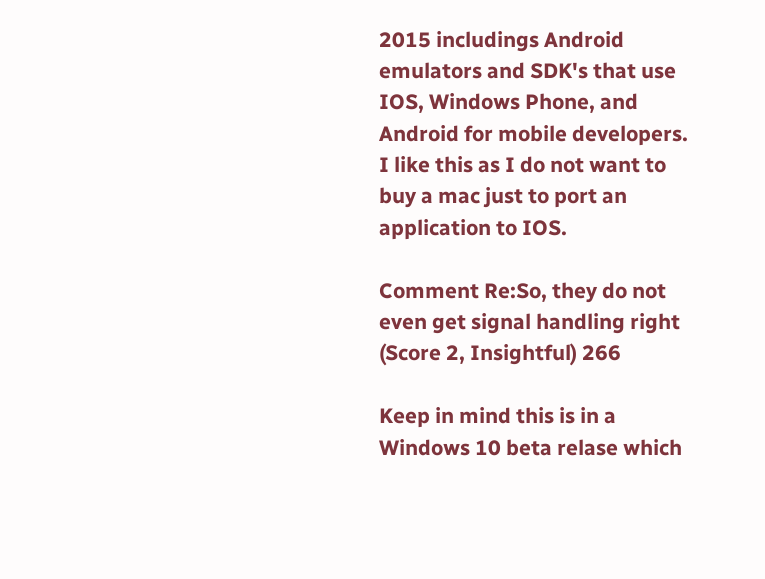2015 includings Android emulators and SDK's that use IOS, Windows Phone, and Android for mobile developers. I like this as I do not want to buy a mac just to port an application to IOS.

Comment Re:So, they do not even get signal handling right (Score 2, Insightful) 266

Keep in mind this is in a Windows 10 beta relase which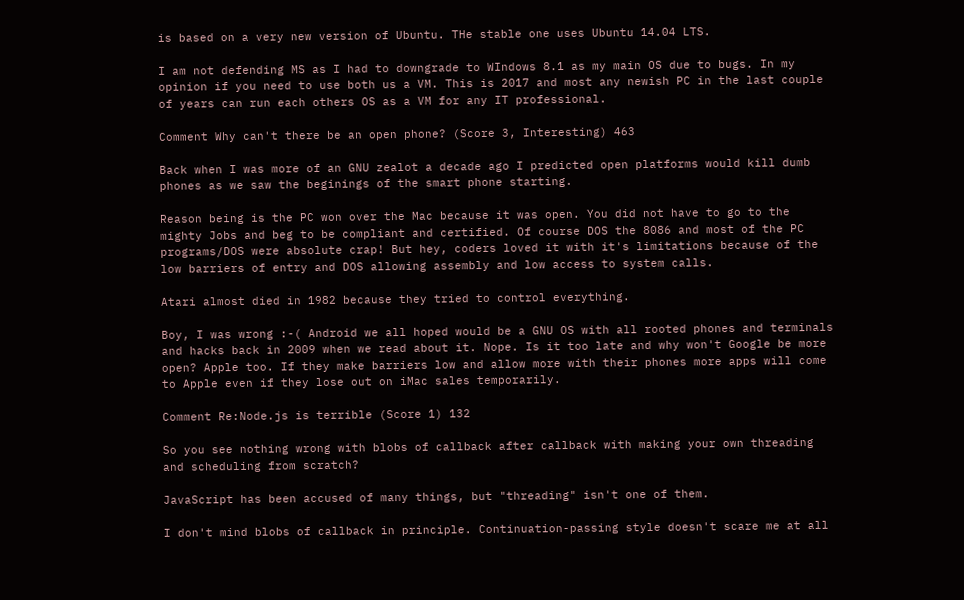is based on a very new version of Ubuntu. THe stable one uses Ubuntu 14.04 LTS.

I am not defending MS as I had to downgrade to WIndows 8.1 as my main OS due to bugs. In my opinion if you need to use both us a VM. This is 2017 and most any newish PC in the last couple of years can run each others OS as a VM for any IT professional.

Comment Why can't there be an open phone? (Score 3, Interesting) 463

Back when I was more of an GNU zealot a decade ago I predicted open platforms would kill dumb phones as we saw the beginings of the smart phone starting.

Reason being is the PC won over the Mac because it was open. You did not have to go to the mighty Jobs and beg to be compliant and certified. Of course DOS the 8086 and most of the PC programs/DOS were absolute crap! But hey, coders loved it with it's limitations because of the low barriers of entry and DOS allowing assembly and low access to system calls.

Atari almost died in 1982 because they tried to control everything.

Boy, I was wrong :-( Android we all hoped would be a GNU OS with all rooted phones and terminals and hacks back in 2009 when we read about it. Nope. Is it too late and why won't Google be more open? Apple too. If they make barriers low and allow more with their phones more apps will come to Apple even if they lose out on iMac sales temporarily.

Comment Re:Node.js is terrible (Score 1) 132

So you see nothing wrong with blobs of callback after callback with making your own threading and scheduling from scratch?

JavaScript has been accused of many things, but "threading" isn't one of them.

I don't mind blobs of callback in principle. Continuation-passing style doesn't scare me at all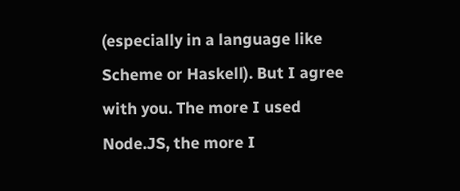(especially in a language like Scheme or Haskell). But I agree with you. The more I used Node.JS, the more I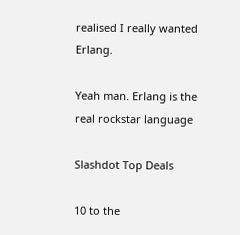realised I really wanted Erlang.

Yeah man. Erlang is the real rockstar language

Slashdot Top Deals

10 to the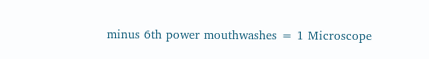minus 6th power mouthwashes = 1 Microscope